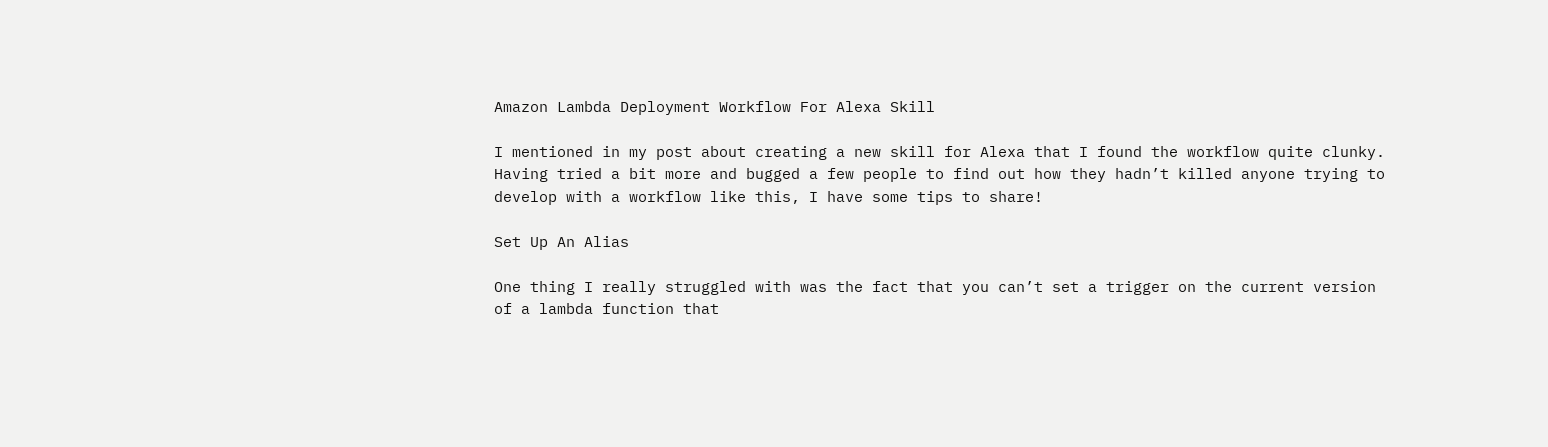Amazon Lambda Deployment Workflow For Alexa Skill

I mentioned in my post about creating a new skill for Alexa that I found the workflow quite clunky. Having tried a bit more and bugged a few people to find out how they hadn’t killed anyone trying to develop with a workflow like this, I have some tips to share!

Set Up An Alias

One thing I really struggled with was the fact that you can’t set a trigger on the current version of a lambda function that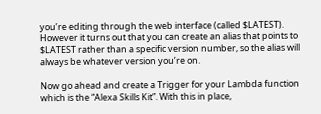you’re editing through the web interface (called $LATEST). However it turns out that you can create an alias that points to $LATEST rather than a specific version number, so the alias will always be whatever version you’re on.

Now go ahead and create a Trigger for your Lambda function which is the “Alexa Skills Kit”. With this in place,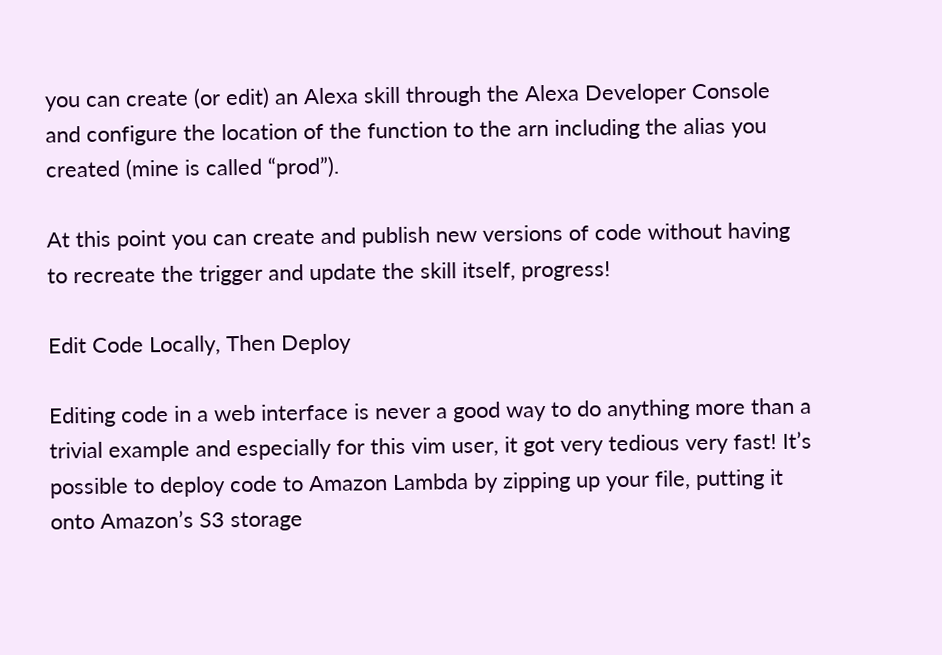you can create (or edit) an Alexa skill through the Alexa Developer Console and configure the location of the function to the arn including the alias you created (mine is called “prod”).

At this point you can create and publish new versions of code without having to recreate the trigger and update the skill itself, progress!

Edit Code Locally, Then Deploy

Editing code in a web interface is never a good way to do anything more than a trivial example and especially for this vim user, it got very tedious very fast! It’s possible to deploy code to Amazon Lambda by zipping up your file, putting it onto Amazon’s S3 storage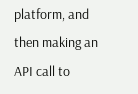platform, and then making an API call to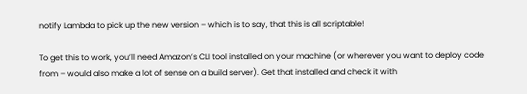notify Lambda to pick up the new version – which is to say, that this is all scriptable!

To get this to work, you’ll need Amazon’s CLI tool installed on your machine (or wherever you want to deploy code from – would also make a lot of sense on a build server). Get that installed and check it with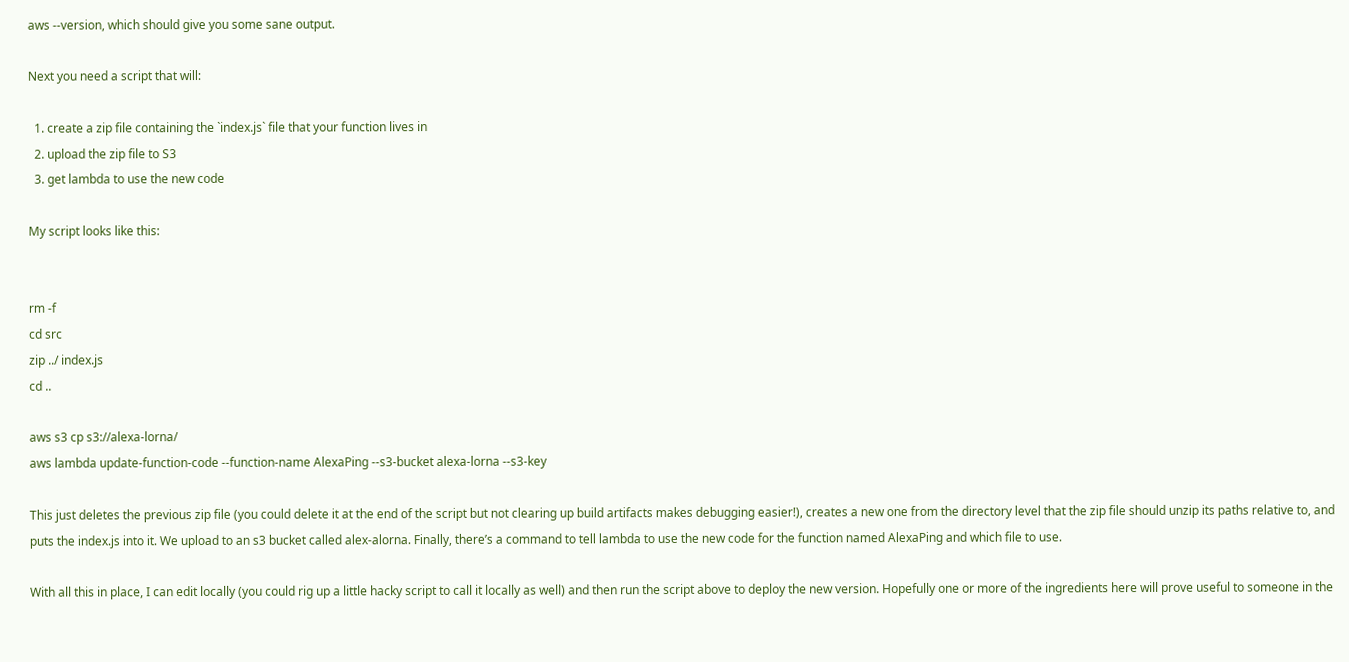aws --version, which should give you some sane output.

Next you need a script that will:

  1. create a zip file containing the `index.js` file that your function lives in
  2. upload the zip file to S3
  3. get lambda to use the new code

My script looks like this:


rm -f
cd src
zip ../ index.js
cd ..

aws s3 cp s3://alexa-lorna/
aws lambda update-function-code --function-name AlexaPing --s3-bucket alexa-lorna --s3-key

This just deletes the previous zip file (you could delete it at the end of the script but not clearing up build artifacts makes debugging easier!), creates a new one from the directory level that the zip file should unzip its paths relative to, and puts the index.js into it. We upload to an s3 bucket called alex-alorna. Finally, there’s a command to tell lambda to use the new code for the function named AlexaPing and which file to use.

With all this in place, I can edit locally (you could rig up a little hacky script to call it locally as well) and then run the script above to deploy the new version. Hopefully one or more of the ingredients here will prove useful to someone in the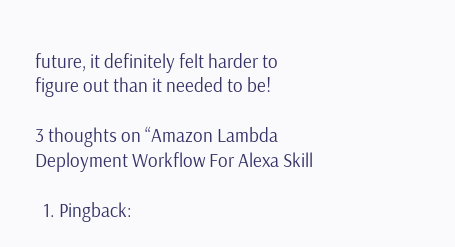future, it definitely felt harder to figure out than it needed to be!

3 thoughts on “Amazon Lambda Deployment Workflow For Alexa Skill

  1. Pingback: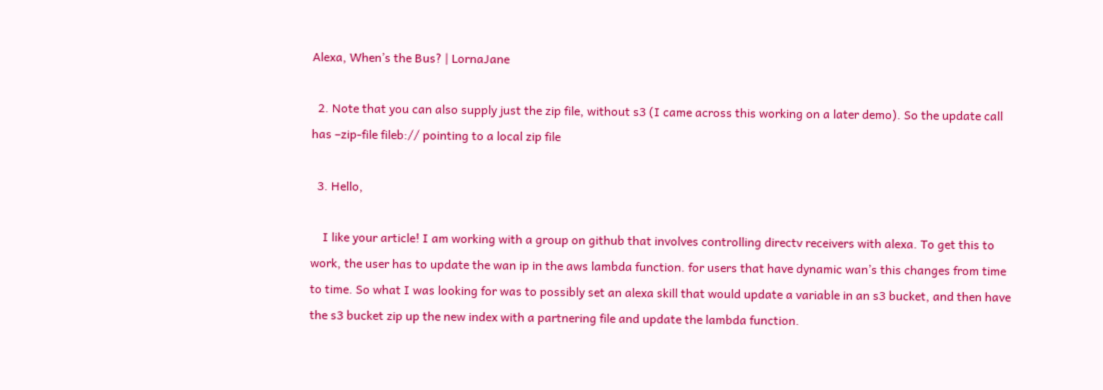Alexa, When’s the Bus? | LornaJane

  2. Note that you can also supply just the zip file, without s3 (I came across this working on a later demo). So the update call has –zip-file fileb:// pointing to a local zip file

  3. Hello,

    I like your article! I am working with a group on github that involves controlling directv receivers with alexa. To get this to work, the user has to update the wan ip in the aws lambda function. for users that have dynamic wan’s this changes from time to time. So what I was looking for was to possibly set an alexa skill that would update a variable in an s3 bucket, and then have the s3 bucket zip up the new index with a partnering file and update the lambda function.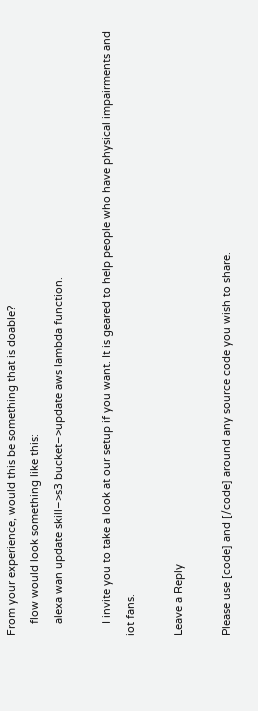From your experience, would this be something that is doable?
    flow would look something like this:
    alexa wan update skill–>s3 bucket–>update aws lambda function.

    I invite you to take a look at our setup if you want. It is geared to help people who have physical impairments and iot fans.

Leave a Reply

Please use [code] and [/code] around any source code you wish to share.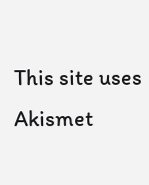This site uses Akismet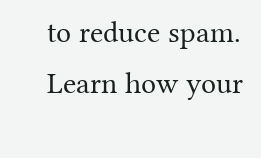to reduce spam. Learn how your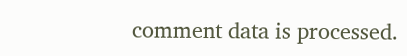comment data is processed.